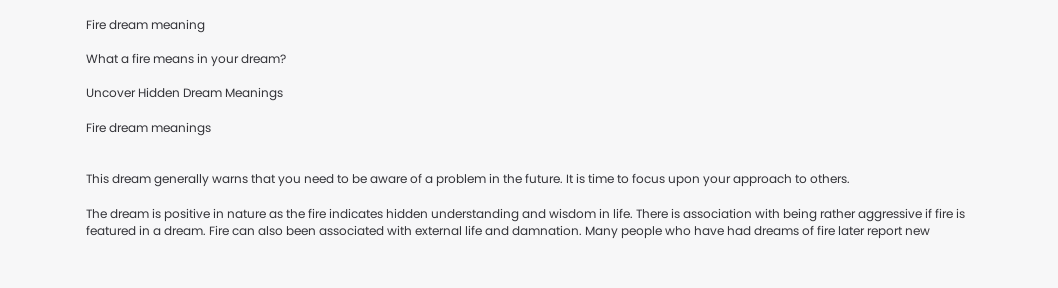Fire dream meaning

What a fire means in your dream?

Uncover Hidden Dream Meanings

Fire dream meanings


This dream generally warns that you need to be aware of a problem in the future. It is time to focus upon your approach to others.

The dream is positive in nature as the fire indicates hidden understanding and wisdom in life. There is association with being rather aggressive if fire is featured in a dream. Fire can also been associated with external life and damnation. Many people who have had dreams of fire later report new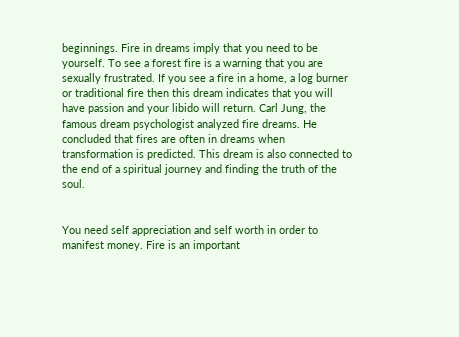beginnings. Fire in dreams imply that you need to be yourself. To see a forest fire is a warning that you are sexually frustrated. If you see a fire in a home, a log burner or traditional fire then this dream indicates that you will have passion and your libido will return. Carl Jung, the famous dream psychologist analyzed fire dreams. He concluded that fires are often in dreams when transformation is predicted. This dream is also connected to the end of a spiritual journey and finding the truth of the soul.


You need self appreciation and self worth in order to manifest money. Fire is an important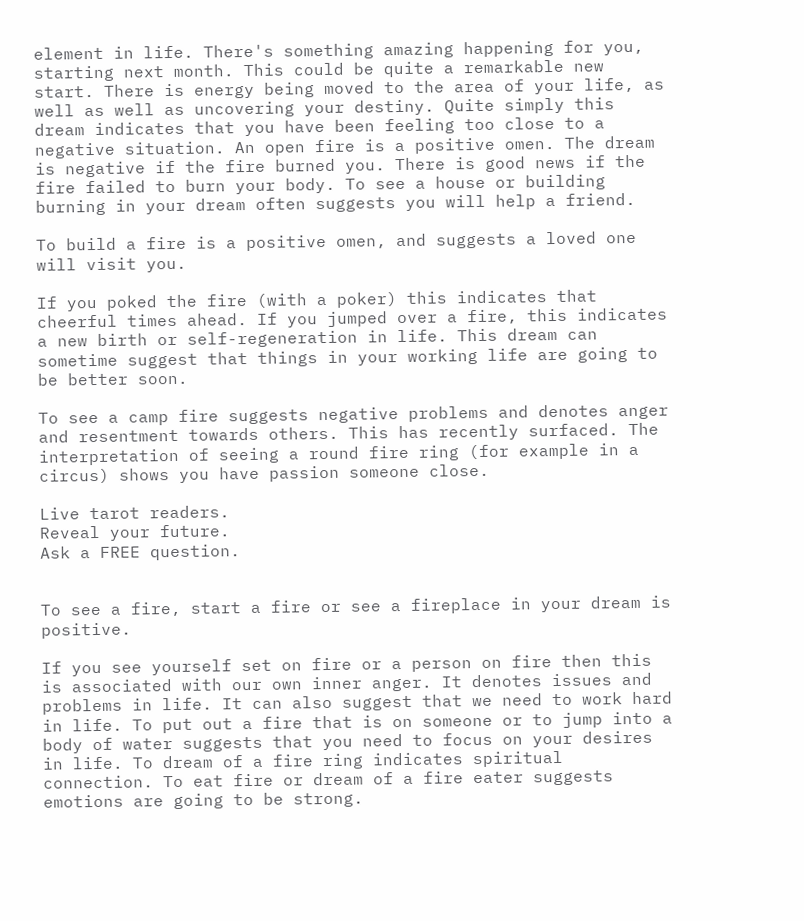element in life. There's something amazing happening for you, starting next month. This could be quite a remarkable new start. There is energy being moved to the area of your life, as well as well as uncovering your destiny. Quite simply this dream indicates that you have been feeling too close to a negative situation. An open fire is a positive omen. The dream is negative if the fire burned you. There is good news if the fire failed to burn your body. To see a house or building burning in your dream often suggests you will help a friend.

To build a fire is a positive omen, and suggests a loved one will visit you.

If you poked the fire (with a poker) this indicates that cheerful times ahead. If you jumped over a fire, this indicates a new birth or self-regeneration in life. This dream can sometime suggest that things in your working life are going to be better soon.

To see a camp fire suggests negative problems and denotes anger and resentment towards others. This has recently surfaced. The interpretation of seeing a round fire ring (for example in a circus) shows you have passion someone close.

Live tarot readers.
Reveal your future.
Ask a FREE question.


To see a fire, start a fire or see a fireplace in your dream is positive.

If you see yourself set on fire or a person on fire then this is associated with our own inner anger. It denotes issues and problems in life. It can also suggest that we need to work hard in life. To put out a fire that is on someone or to jump into a body of water suggests that you need to focus on your desires in life. To dream of a fire ring indicates spiritual connection. To eat fire or dream of a fire eater suggests emotions are going to be strong.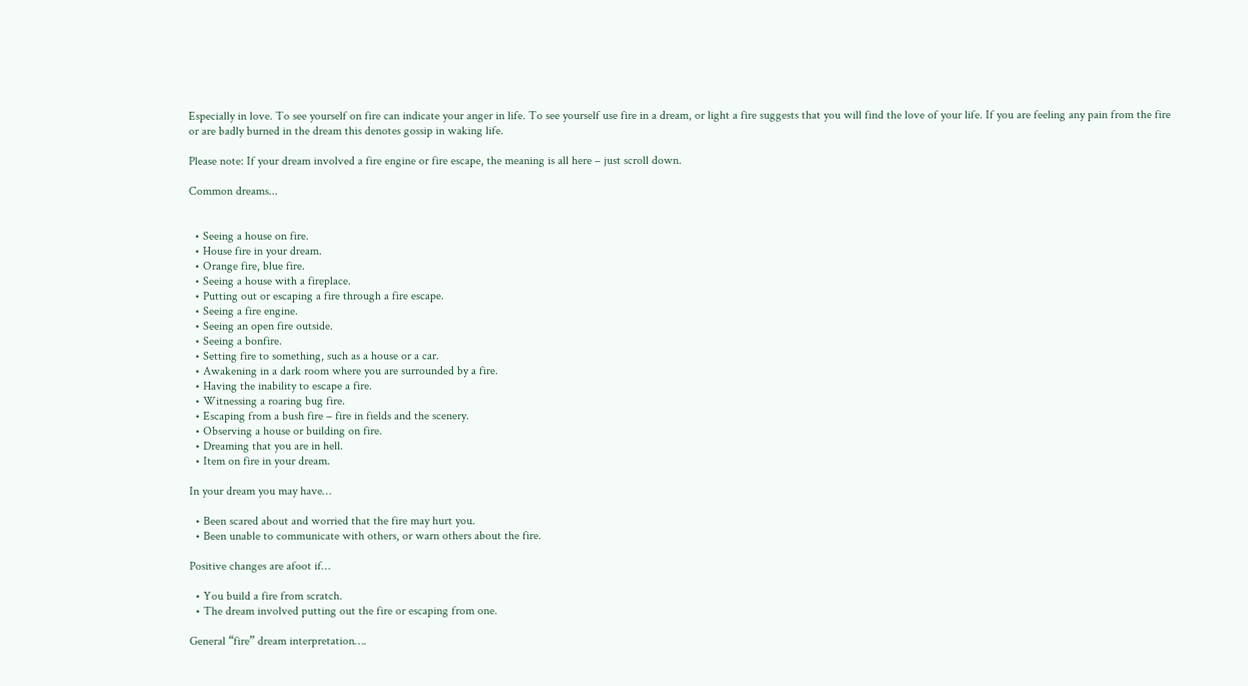Especially in love. To see yourself on fire can indicate your anger in life. To see yourself use fire in a dream, or light a fire suggests that you will find the love of your life. If you are feeling any pain from the fire or are badly burned in the dream this denotes gossip in waking life.

Please note: If your dream involved a fire engine or fire escape, the meaning is all here – just scroll down.

Common dreams...


  • Seeing a house on fire.
  • House fire in your dream.
  • Orange fire, blue fire.
  • Seeing a house with a fireplace.
  • Putting out or escaping a fire through a fire escape.
  • Seeing a fire engine.
  • Seeing an open fire outside.
  • Seeing a bonfire.
  • Setting fire to something, such as a house or a car.
  • Awakening in a dark room where you are surrounded by a fire.
  • Having the inability to escape a fire.
  • Witnessing a roaring bug fire.
  • Escaping from a bush fire – fire in fields and the scenery.
  • Observing a house or building on fire.
  • Dreaming that you are in hell.
  • Item on fire in your dream.

In your dream you may have…

  • Been scared about and worried that the fire may hurt you.
  • Been unable to communicate with others, or warn others about the fire.

Positive changes are afoot if…

  • You build a fire from scratch.
  • The dream involved putting out the fire or escaping from one.

General “fire” dream interpretation….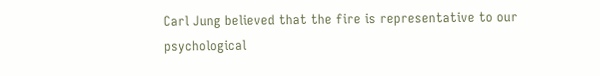Carl Jung believed that the fire is representative to our psychological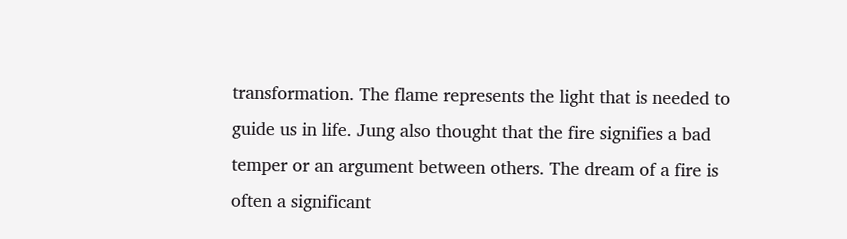transformation. The flame represents the light that is needed to guide us in life. Jung also thought that the fire signifies a bad temper or an argument between others. The dream of a fire is often a significant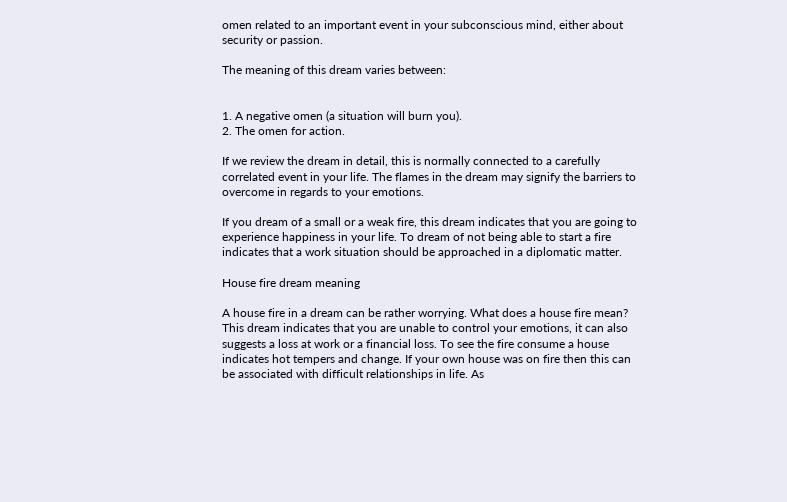omen related to an important event in your subconscious mind, either about security or passion.

The meaning of this dream varies between:


1. A negative omen (a situation will burn you).
2. The omen for action.

If we review the dream in detail, this is normally connected to a carefully correlated event in your life. The flames in the dream may signify the barriers to overcome in regards to your emotions.

If you dream of a small or a weak fire, this dream indicates that you are going to experience happiness in your life. To dream of not being able to start a fire indicates that a work situation should be approached in a diplomatic matter.

House fire dream meaning

A house fire in a dream can be rather worrying. What does a house fire mean? This dream indicates that you are unable to control your emotions, it can also suggests a loss at work or a financial loss. To see the fire consume a house indicates hot tempers and change. If your own house was on fire then this can be associated with difficult relationships in life. As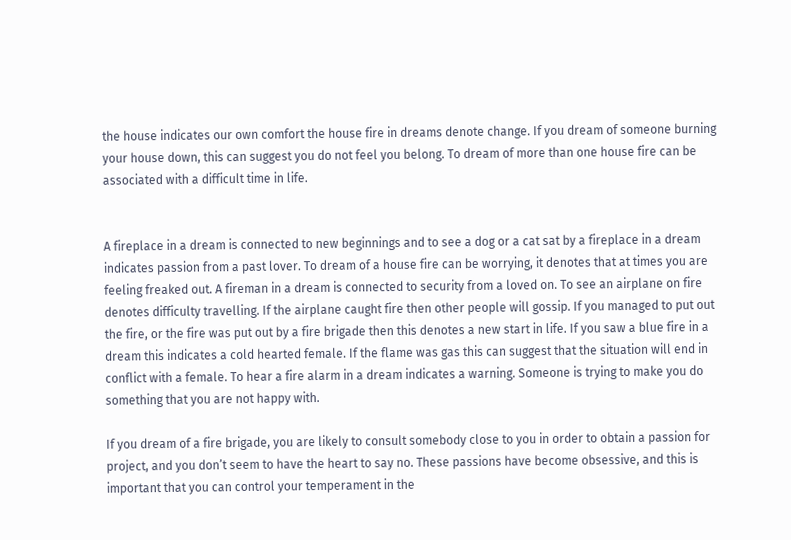the house indicates our own comfort the house fire in dreams denote change. If you dream of someone burning your house down, this can suggest you do not feel you belong. To dream of more than one house fire can be associated with a difficult time in life.


A fireplace in a dream is connected to new beginnings and to see a dog or a cat sat by a fireplace in a dream indicates passion from a past lover. To dream of a house fire can be worrying, it denotes that at times you are feeling freaked out. A fireman in a dream is connected to security from a loved on. To see an airplane on fire denotes difficulty travelling. If the airplane caught fire then other people will gossip. If you managed to put out the fire, or the fire was put out by a fire brigade then this denotes a new start in life. If you saw a blue fire in a dream this indicates a cold hearted female. If the flame was gas this can suggest that the situation will end in conflict with a female. To hear a fire alarm in a dream indicates a warning. Someone is trying to make you do something that you are not happy with.

If you dream of a fire brigade, you are likely to consult somebody close to you in order to obtain a passion for project, and you don’t seem to have the heart to say no. These passions have become obsessive, and this is important that you can control your temperament in the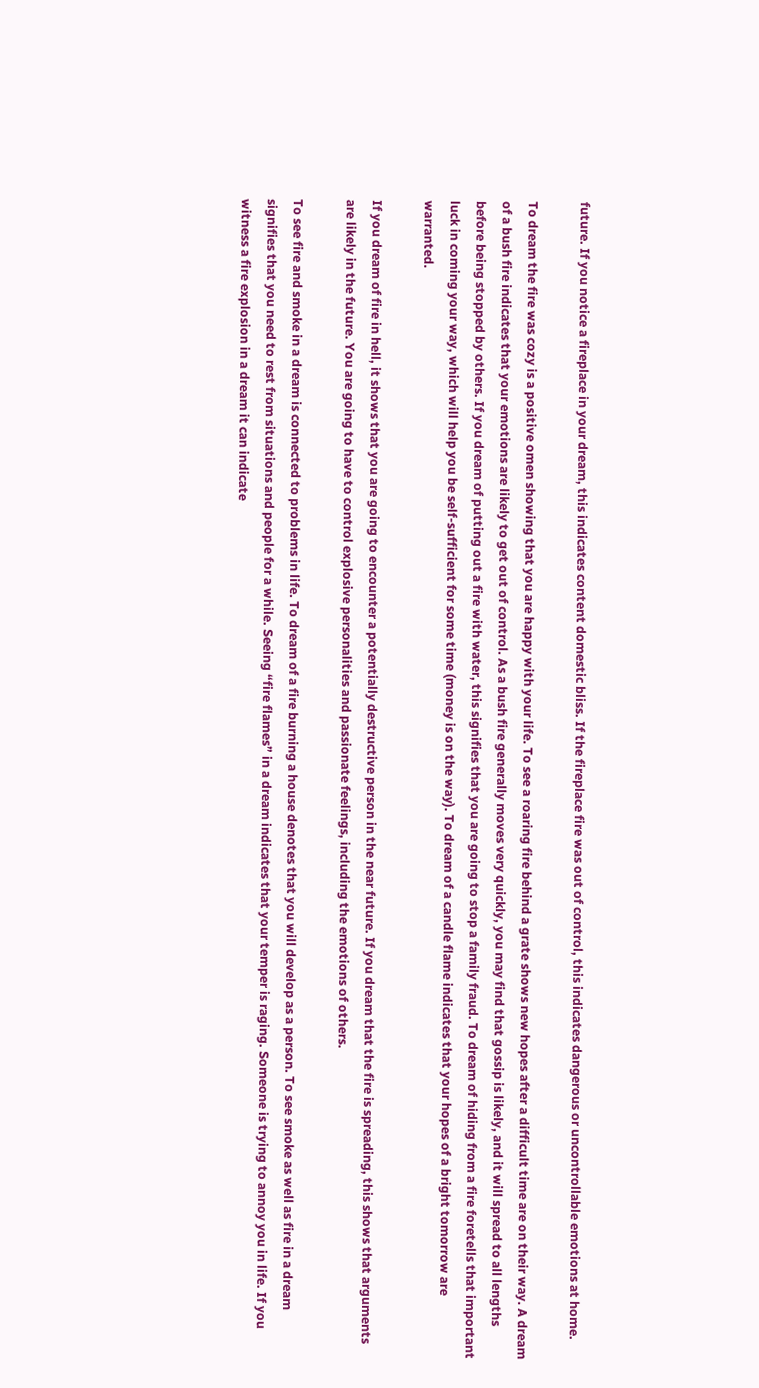future. If you notice a fireplace in your dream, this indicates content domestic bliss. If the fireplace fire was out of control, this indicates dangerous or uncontrollable emotions at home.

To dream the fire was cozy is a positive omen showing that you are happy with your life. To see a roaring fire behind a grate shows new hopes after a difficult time are on their way. A dream of a bush fire indicates that your emotions are likely to get out of control. As a bush fire generally moves very quickly, you may find that gossip is likely, and it will spread to all lengths before being stopped by others. If you dream of putting out a fire with water, this signifies that you are going to stop a family fraud. To dream of hiding from a fire foretells that important luck in coming your way, which will help you be self-sufficient for some time (money is on the way). To dream of a candle flame indicates that your hopes of a bright tomorrow are warranted.

If you dream of fire in hell, it shows that you are going to encounter a potentially destructive person in the near future. If you dream that the fire is spreading, this shows that arguments are likely in the future. You are going to have to control explosive personalities and passionate feelings, including the emotions of others.

To see fire and smoke in a dream is connected to problems in life. To dream of a fire burning a house denotes that you will develop as a person. To see smoke as well as fire in a dream signifies that you need to rest from situations and people for a while. Seeing “fire flames” in a dream indicates that your temper is raging. Someone is trying to annoy you in life. If you witness a fire explosion in a dream it can indicate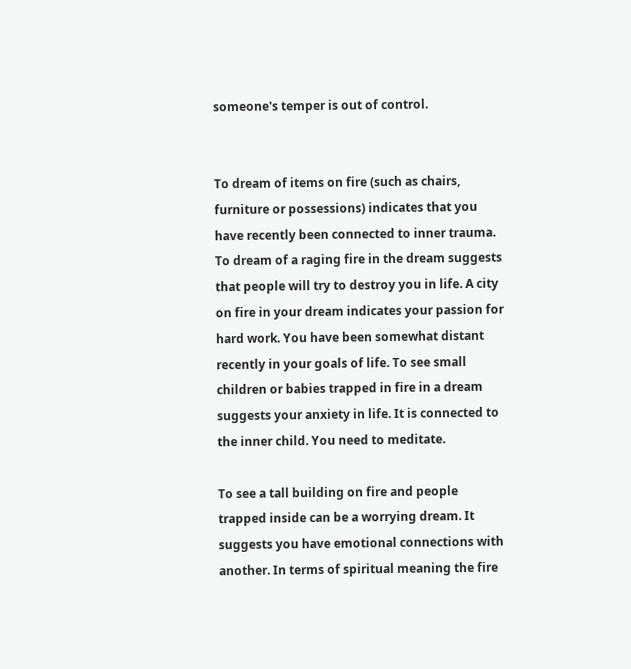someone's temper is out of control.


To dream of items on fire (such as chairs, furniture or possessions) indicates that you have recently been connected to inner trauma. To dream of a raging fire in the dream suggests that people will try to destroy you in life. A city on fire in your dream indicates your passion for hard work. You have been somewhat distant recently in your goals of life. To see small children or babies trapped in fire in a dream suggests your anxiety in life. It is connected to the inner child. You need to meditate.

To see a tall building on fire and people trapped inside can be a worrying dream. It suggests you have emotional connections with another. In terms of spiritual meaning the fire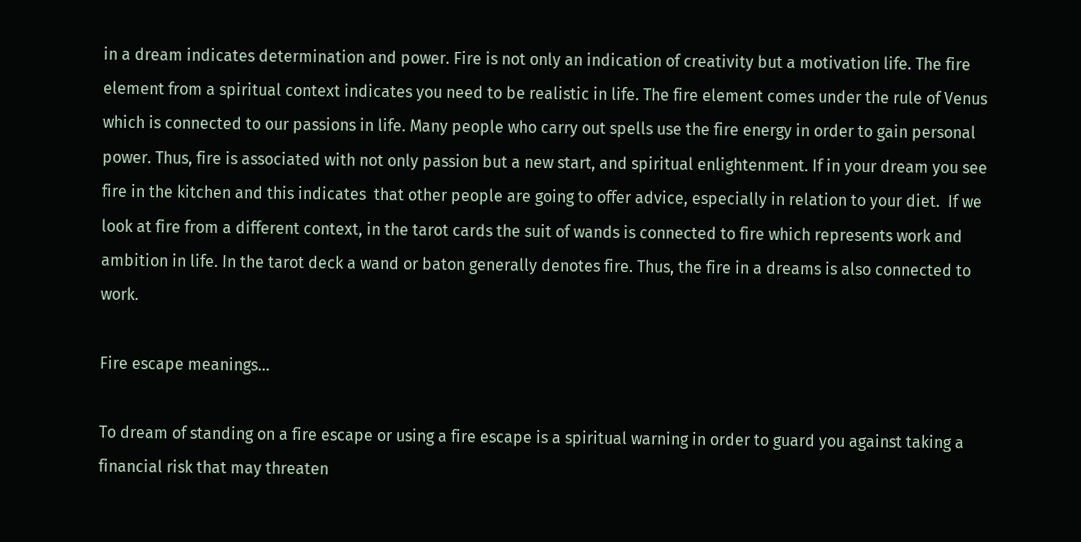in a dream indicates determination and power. Fire is not only an indication of creativity but a motivation life. The fire element from a spiritual context indicates you need to be realistic in life. The fire element comes under the rule of Venus which is connected to our passions in life. Many people who carry out spells use the fire energy in order to gain personal power. Thus, fire is associated with not only passion but a new start, and spiritual enlightenment. If in your dream you see fire in the kitchen and this indicates  that other people are going to offer advice, especially in relation to your diet.  If we look at fire from a different context, in the tarot cards the suit of wands is connected to fire which represents work and ambition in life. In the tarot deck a wand or baton generally denotes fire. Thus, the fire in a dreams is also connected to work.

Fire escape meanings...

To dream of standing on a fire escape or using a fire escape is a spiritual warning in order to guard you against taking a financial risk that may threaten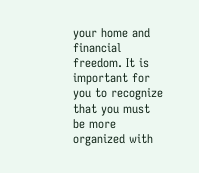your home and financial freedom. It is important for you to recognize that you must be more organized with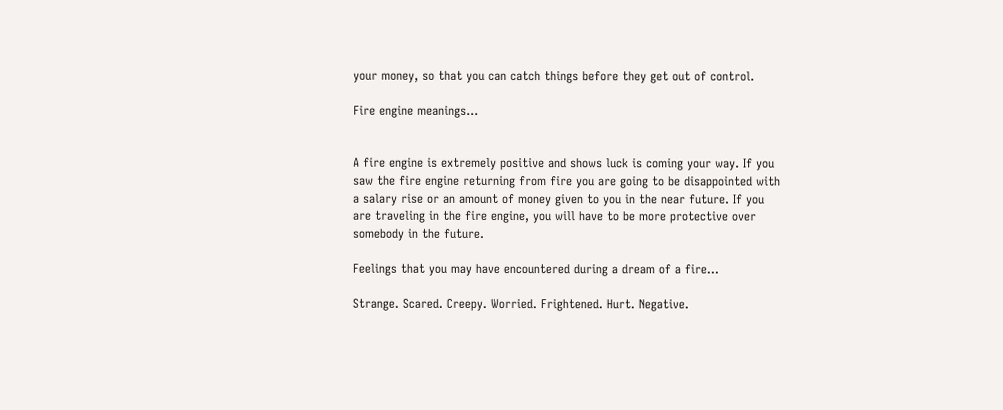your money, so that you can catch things before they get out of control.

Fire engine meanings...


A fire engine is extremely positive and shows luck is coming your way. If you saw the fire engine returning from fire you are going to be disappointed with a salary rise or an amount of money given to you in the near future. If you are traveling in the fire engine, you will have to be more protective over somebody in the future.

Feelings that you may have encountered during a dream of a fire…

Strange. Scared. Creepy. Worried. Frightened. Hurt. Negative.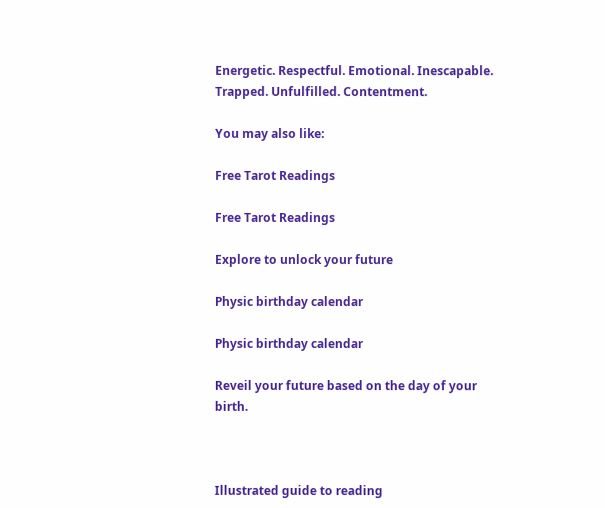Energetic. Respectful. Emotional. Inescapable. Trapped. Unfulfilled. Contentment.

You may also like:

Free Tarot Readings

Free Tarot Readings

Explore to unlock your future

Physic birthday calendar

Physic birthday calendar

Reveil your future based on the day of your birth.



Illustrated guide to reading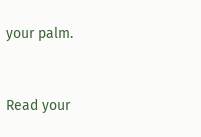your palm.



Read your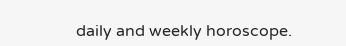daily and weekly horoscope.